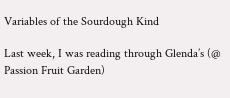Variables of the Sourdough Kind

Last week, I was reading through Glenda’s (@ Passion Fruit Garden)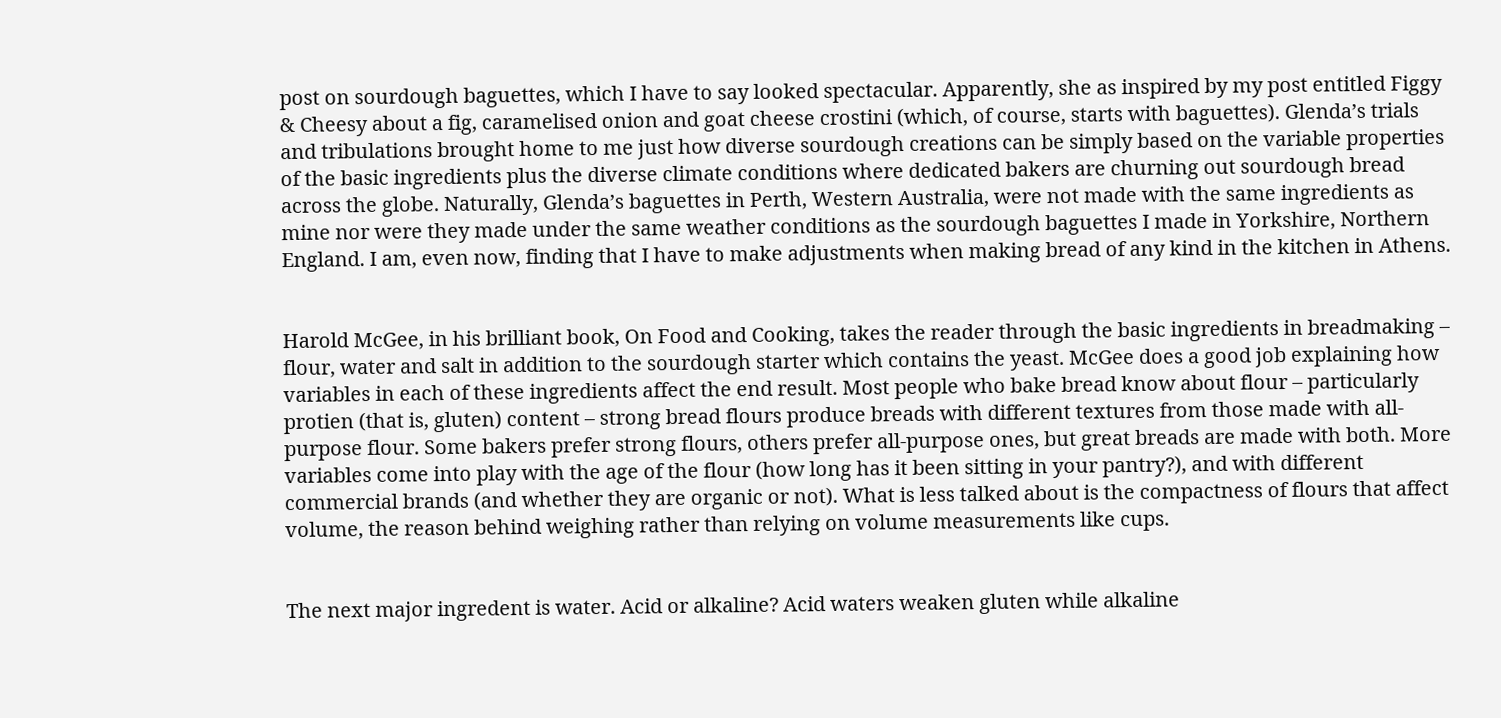post on sourdough baguettes, which I have to say looked spectacular. Apparently, she as inspired by my post entitled Figgy & Cheesy about a fig, caramelised onion and goat cheese crostini (which, of course, starts with baguettes). Glenda’s trials and tribulations brought home to me just how diverse sourdough creations can be simply based on the variable properties of the basic ingredients plus the diverse climate conditions where dedicated bakers are churning out sourdough bread across the globe. Naturally, Glenda’s baguettes in Perth, Western Australia, were not made with the same ingredients as mine nor were they made under the same weather conditions as the sourdough baguettes I made in Yorkshire, Northern England. I am, even now, finding that I have to make adjustments when making bread of any kind in the kitchen in Athens.


Harold McGee, in his brilliant book, On Food and Cooking, takes the reader through the basic ingredients in breadmaking – flour, water and salt in addition to the sourdough starter which contains the yeast. McGee does a good job explaining how variables in each of these ingredients affect the end result. Most people who bake bread know about flour – particularly protien (that is, gluten) content – strong bread flours produce breads with different textures from those made with all-purpose flour. Some bakers prefer strong flours, others prefer all-purpose ones, but great breads are made with both. More variables come into play with the age of the flour (how long has it been sitting in your pantry?), and with different commercial brands (and whether they are organic or not). What is less talked about is the compactness of flours that affect volume, the reason behind weighing rather than relying on volume measurements like cups.


The next major ingredent is water. Acid or alkaline? Acid waters weaken gluten while alkaline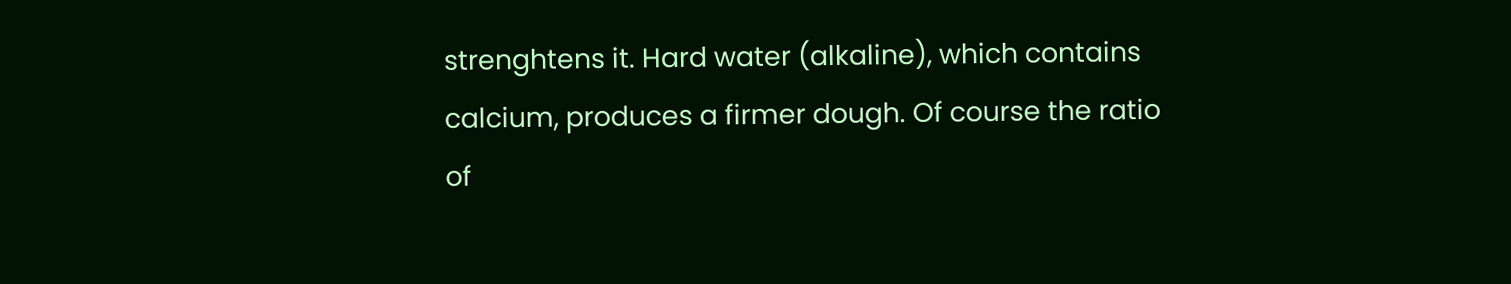strenghtens it. Hard water (alkaline), which contains calcium, produces a firmer dough. Of course the ratio of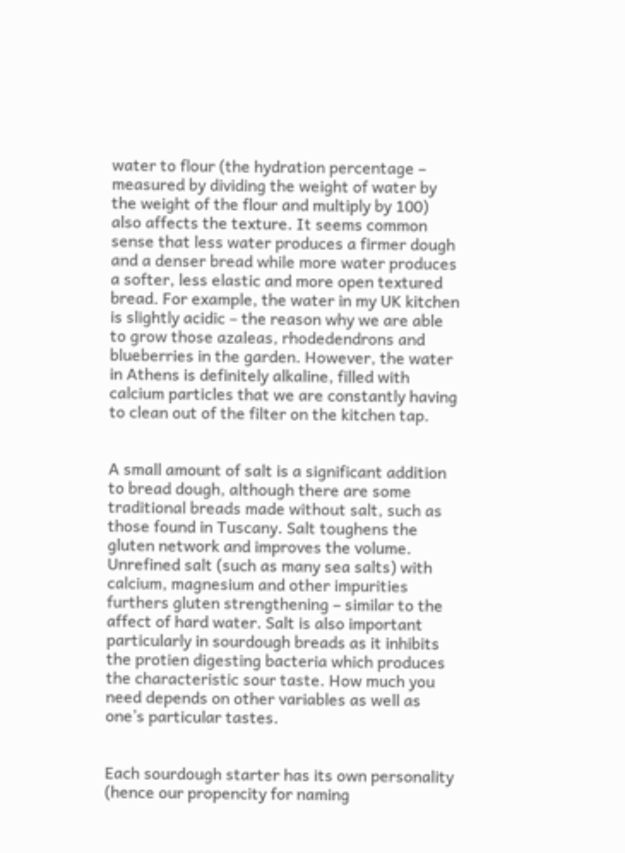water to flour (the hydration percentage – measured by dividing the weight of water by the weight of the flour and multiply by 100) also affects the texture. It seems common sense that less water produces a firmer dough and a denser bread while more water produces a softer, less elastic and more open textured bread. For example, the water in my UK kitchen is slightly acidic – the reason why we are able to grow those azaleas, rhodedendrons and blueberries in the garden. However, the water in Athens is definitely alkaline, filled with calcium particles that we are constantly having to clean out of the filter on the kitchen tap.


A small amount of salt is a significant addition to bread dough, although there are some traditional breads made without salt, such as those found in Tuscany. Salt toughens the gluten network and improves the volume. Unrefined salt (such as many sea salts) with calcium, magnesium and other impurities furthers gluten strengthening – similar to the affect of hard water. Salt is also important particularly in sourdough breads as it inhibits the protien digesting bacteria which produces the characteristic sour taste. How much you need depends on other variables as well as one’s particular tastes.


Each sourdough starter has its own personality (hence our propencity for naming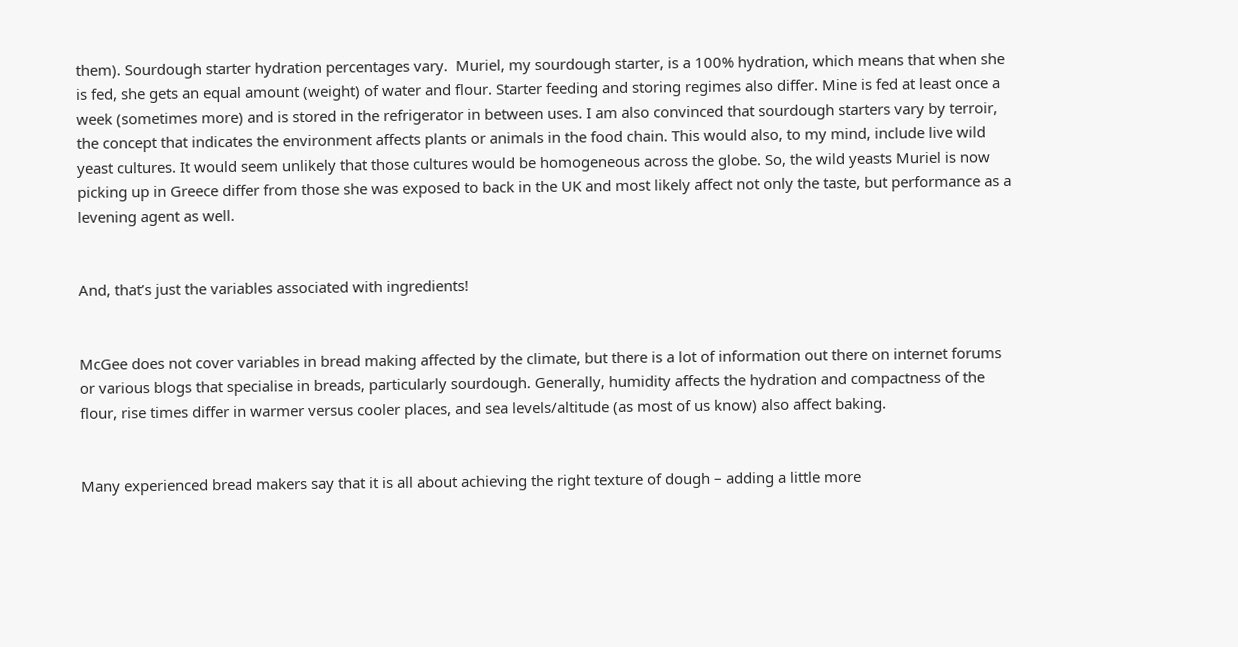them). Sourdough starter hydration percentages vary.  Muriel, my sourdough starter, is a 100% hydration, which means that when she is fed, she gets an equal amount (weight) of water and flour. Starter feeding and storing regimes also differ. Mine is fed at least once a week (sometimes more) and is stored in the refrigerator in between uses. I am also convinced that sourdough starters vary by terroir, the concept that indicates the environment affects plants or animals in the food chain. This would also, to my mind, include live wild yeast cultures. It would seem unlikely that those cultures would be homogeneous across the globe. So, the wild yeasts Muriel is now picking up in Greece differ from those she was exposed to back in the UK and most likely affect not only the taste, but performance as a levening agent as well.


And, that’s just the variables associated with ingredients!


McGee does not cover variables in bread making affected by the climate, but there is a lot of information out there on internet forums or various blogs that specialise in breads, particularly sourdough. Generally, humidity affects the hydration and compactness of the flour, rise times differ in warmer versus cooler places, and sea levels/altitude (as most of us know) also affect baking.


Many experienced bread makers say that it is all about achieving the right texture of dough – adding a little more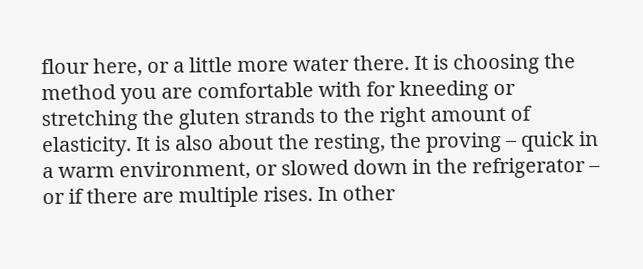flour here, or a little more water there. It is choosing the method you are comfortable with for kneeding or stretching the gluten strands to the right amount of elasticity. It is also about the resting, the proving – quick in a warm environment, or slowed down in the refrigerator – or if there are multiple rises. In other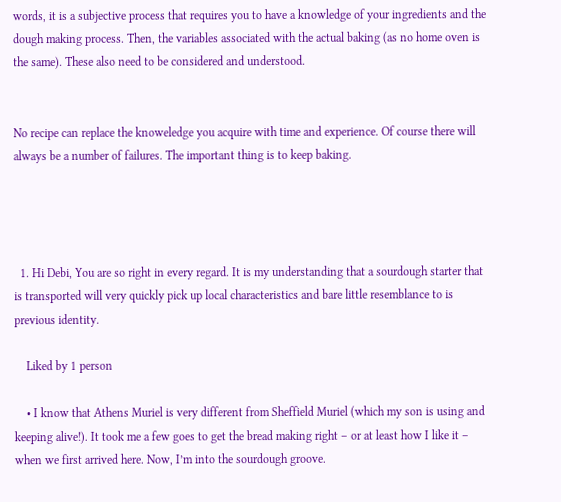words, it is a subjective process that requires you to have a knowledge of your ingredients and the dough making process. Then, the variables associated with the actual baking (as no home oven is the same). These also need to be considered and understood.


No recipe can replace the knoweledge you acquire with time and experience. Of course there will always be a number of failures. The important thing is to keep baking.




  1. Hi Debi, You are so right in every regard. It is my understanding that a sourdough starter that is transported will very quickly pick up local characteristics and bare little resemblance to is previous identity.

    Liked by 1 person

    • I know that Athens Muriel is very different from Sheffield Muriel (which my son is using and keeping alive!). It took me a few goes to get the bread making right – or at least how I like it – when we first arrived here. Now, I’m into the sourdough groove.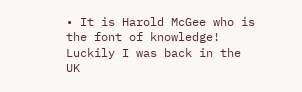• It is Harold McGee who is the font of knowledge! Luckily I was back in the UK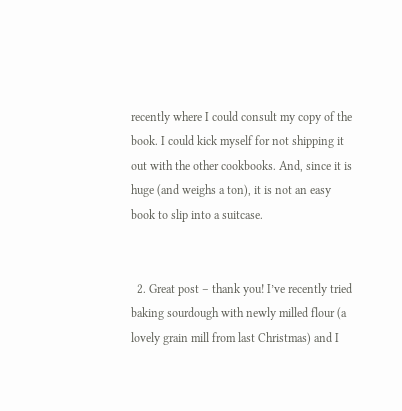recently where I could consult my copy of the book. I could kick myself for not shipping it out with the other cookbooks. And, since it is huge (and weighs a ton), it is not an easy book to slip into a suitcase.


  2. Great post – thank you! I’ve recently tried baking sourdough with newly milled flour (a lovely grain mill from last Christmas) and I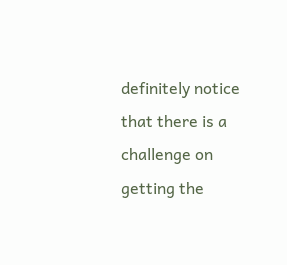definitely notice that there is a challenge on getting the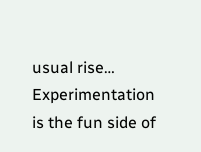usual rise… Experimentation is the fun side of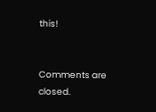this!


Comments are closed.